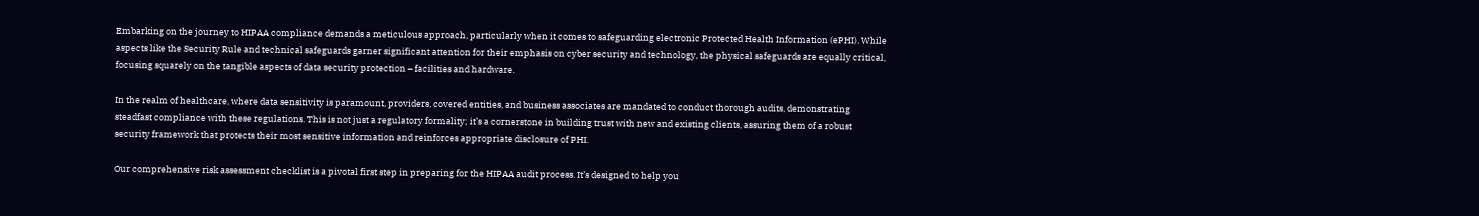Embarking on the journey to HIPAA compliance demands a meticulous approach, particularly when it comes to safeguarding electronic Protected Health Information (ePHI). While aspects like the Security Rule and technical safeguards garner significant attention for their emphasis on cyber security and technology, the physical safeguards are equally critical, focusing squarely on the tangible aspects of data security protection – facilities and hardware.

In the realm of healthcare, where data sensitivity is paramount, providers, covered entities, and business associates are mandated to conduct thorough audits, demonstrating steadfast compliance with these regulations. This is not just a regulatory formality; it’s a cornerstone in building trust with new and existing clients, assuring them of a robust security framework that protects their most sensitive information and reinforces appropriate disclosure of PHI.

Our comprehensive risk assessment checklist is a pivotal first step in preparing for the HIPAA audit process. It’s designed to help you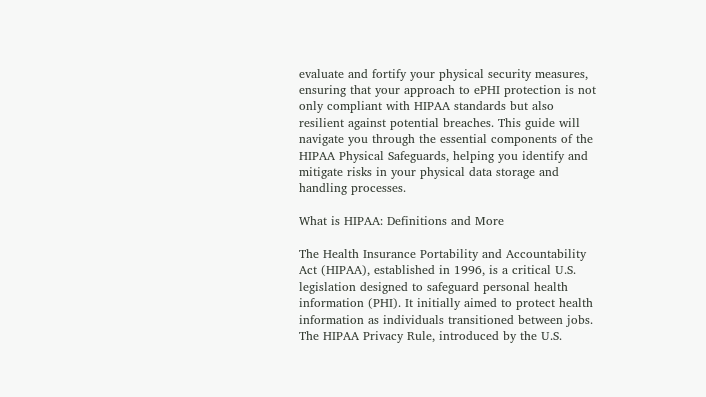evaluate and fortify your physical security measures, ensuring that your approach to ePHI protection is not only compliant with HIPAA standards but also resilient against potential breaches. This guide will navigate you through the essential components of the HIPAA Physical Safeguards, helping you identify and mitigate risks in your physical data storage and handling processes.

What is HIPAA: Definitions and More

The Health Insurance Portability and Accountability Act (HIPAA), established in 1996, is a critical U.S. legislation designed to safeguard personal health information (PHI). It initially aimed to protect health information as individuals transitioned between jobs. The HIPAA Privacy Rule, introduced by the U.S.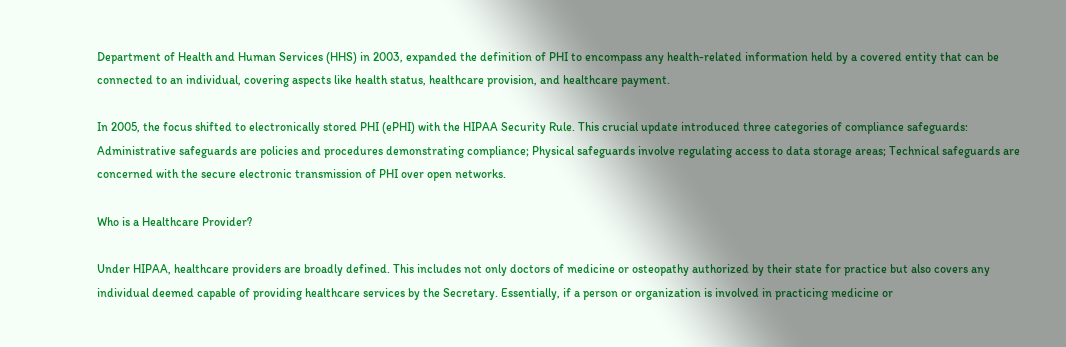Department of Health and Human Services (HHS) in 2003, expanded the definition of PHI to encompass any health-related information held by a covered entity that can be connected to an individual, covering aspects like health status, healthcare provision, and healthcare payment.

In 2005, the focus shifted to electronically stored PHI (ePHI) with the HIPAA Security Rule. This crucial update introduced three categories of compliance safeguards: Administrative safeguards are policies and procedures demonstrating compliance; Physical safeguards involve regulating access to data storage areas; Technical safeguards are concerned with the secure electronic transmission of PHI over open networks.

Who is a Healthcare Provider?

Under HIPAA, healthcare providers are broadly defined. This includes not only doctors of medicine or osteopathy authorized by their state for practice but also covers any individual deemed capable of providing healthcare services by the Secretary. Essentially, if a person or organization is involved in practicing medicine or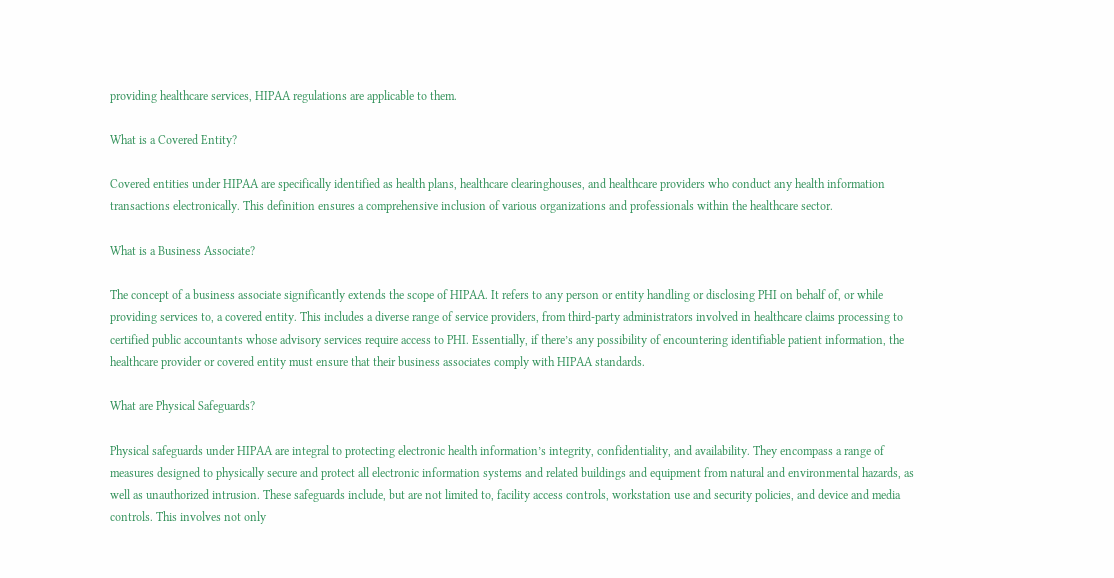providing healthcare services, HIPAA regulations are applicable to them.

What is a Covered Entity?

Covered entities under HIPAA are specifically identified as health plans, healthcare clearinghouses, and healthcare providers who conduct any health information transactions electronically. This definition ensures a comprehensive inclusion of various organizations and professionals within the healthcare sector.

What is a Business Associate?

The concept of a business associate significantly extends the scope of HIPAA. It refers to any person or entity handling or disclosing PHI on behalf of, or while providing services to, a covered entity. This includes a diverse range of service providers, from third-party administrators involved in healthcare claims processing to certified public accountants whose advisory services require access to PHI. Essentially, if there’s any possibility of encountering identifiable patient information, the healthcare provider or covered entity must ensure that their business associates comply with HIPAA standards.

What are Physical Safeguards?

Physical safeguards under HIPAA are integral to protecting electronic health information’s integrity, confidentiality, and availability. They encompass a range of measures designed to physically secure and protect all electronic information systems and related buildings and equipment from natural and environmental hazards, as well as unauthorized intrusion. These safeguards include, but are not limited to, facility access controls, workstation use and security policies, and device and media controls. This involves not only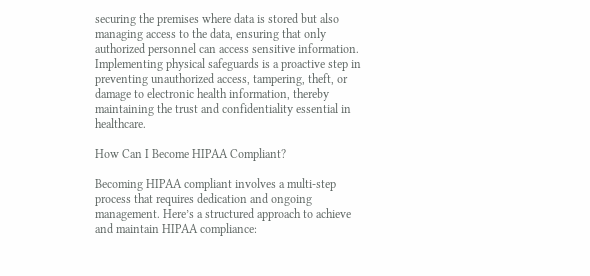securing the premises where data is stored but also managing access to the data, ensuring that only authorized personnel can access sensitive information. Implementing physical safeguards is a proactive step in preventing unauthorized access, tampering, theft, or damage to electronic health information, thereby maintaining the trust and confidentiality essential in healthcare.

How Can I Become HIPAA Compliant?

Becoming HIPAA compliant involves a multi-step process that requires dedication and ongoing management. Here’s a structured approach to achieve and maintain HIPAA compliance: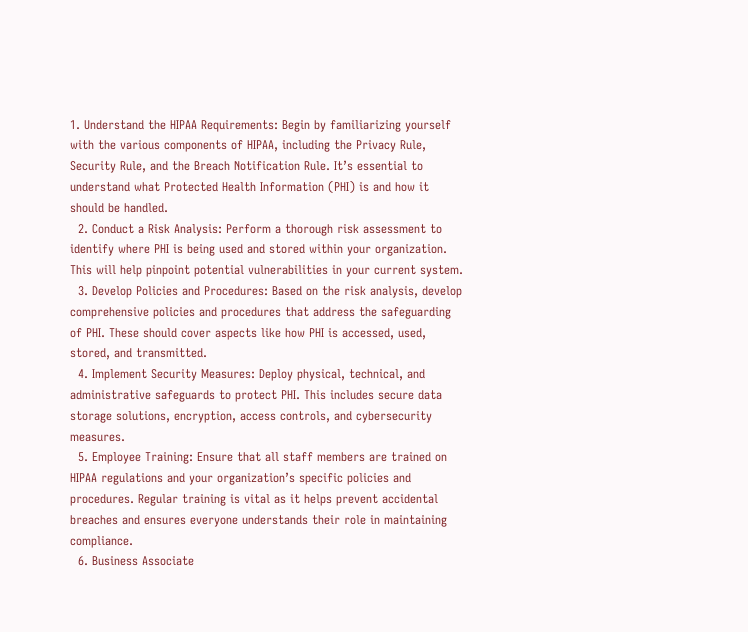1. Understand the HIPAA Requirements: Begin by familiarizing yourself with the various components of HIPAA, including the Privacy Rule, Security Rule, and the Breach Notification Rule. It’s essential to understand what Protected Health Information (PHI) is and how it should be handled.
  2. Conduct a Risk Analysis: Perform a thorough risk assessment to identify where PHI is being used and stored within your organization. This will help pinpoint potential vulnerabilities in your current system.
  3. Develop Policies and Procedures: Based on the risk analysis, develop comprehensive policies and procedures that address the safeguarding of PHI. These should cover aspects like how PHI is accessed, used, stored, and transmitted.
  4. Implement Security Measures: Deploy physical, technical, and administrative safeguards to protect PHI. This includes secure data storage solutions, encryption, access controls, and cybersecurity measures.
  5. Employee Training: Ensure that all staff members are trained on HIPAA regulations and your organization’s specific policies and procedures. Regular training is vital as it helps prevent accidental breaches and ensures everyone understands their role in maintaining compliance.
  6. Business Associate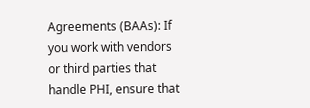Agreements (BAAs): If you work with vendors or third parties that handle PHI, ensure that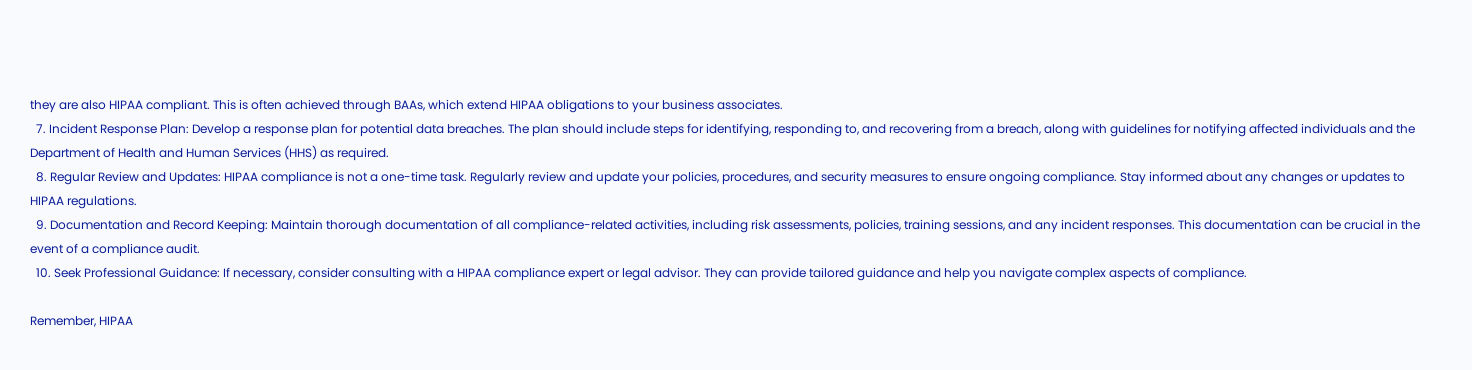they are also HIPAA compliant. This is often achieved through BAAs, which extend HIPAA obligations to your business associates.
  7. Incident Response Plan: Develop a response plan for potential data breaches. The plan should include steps for identifying, responding to, and recovering from a breach, along with guidelines for notifying affected individuals and the Department of Health and Human Services (HHS) as required.
  8. Regular Review and Updates: HIPAA compliance is not a one-time task. Regularly review and update your policies, procedures, and security measures to ensure ongoing compliance. Stay informed about any changes or updates to HIPAA regulations.
  9. Documentation and Record Keeping: Maintain thorough documentation of all compliance-related activities, including risk assessments, policies, training sessions, and any incident responses. This documentation can be crucial in the event of a compliance audit.
  10. Seek Professional Guidance: If necessary, consider consulting with a HIPAA compliance expert or legal advisor. They can provide tailored guidance and help you navigate complex aspects of compliance.

Remember, HIPAA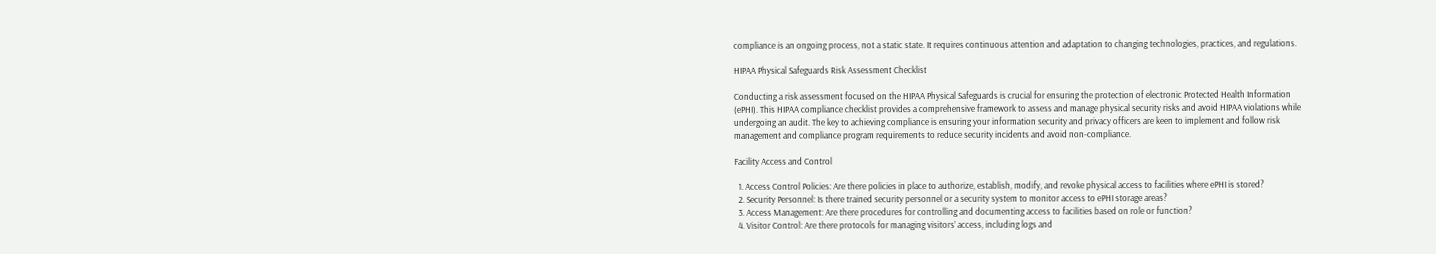compliance is an ongoing process, not a static state. It requires continuous attention and adaptation to changing technologies, practices, and regulations.

HIPAA Physical Safeguards Risk Assessment Checklist

Conducting a risk assessment focused on the HIPAA Physical Safeguards is crucial for ensuring the protection of electronic Protected Health Information (ePHI). This HIPAA compliance checklist provides a comprehensive framework to assess and manage physical security risks and avoid HIPAA violations while undergoing an audit. The key to achieving compliance is ensuring your information security and privacy officers are keen to implement and follow risk management and compliance program requirements to reduce security incidents and avoid non-compliance.

Facility Access and Control

  1. Access Control Policies: Are there policies in place to authorize, establish, modify, and revoke physical access to facilities where ePHI is stored?
  2. Security Personnel: Is there trained security personnel or a security system to monitor access to ePHI storage areas?
  3. Access Management: Are there procedures for controlling and documenting access to facilities based on role or function?
  4. Visitor Control: Are there protocols for managing visitors’ access, including logs and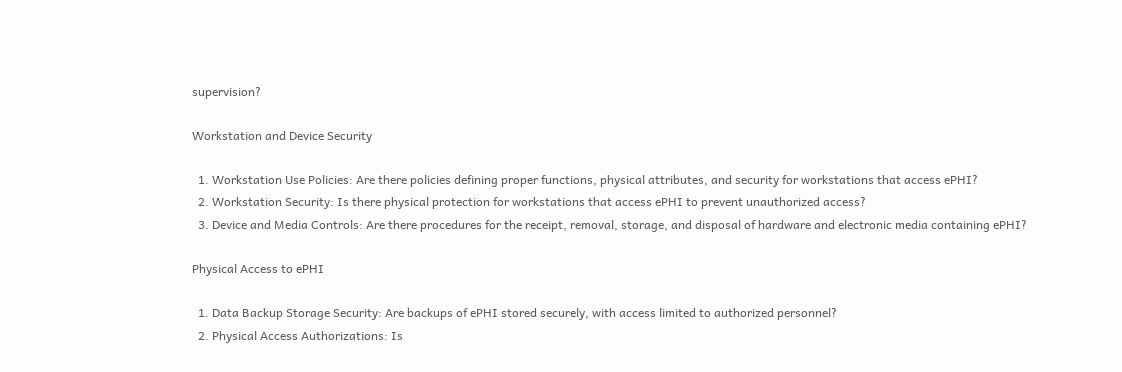supervision?

Workstation and Device Security

  1. Workstation Use Policies: Are there policies defining proper functions, physical attributes, and security for workstations that access ePHI?
  2. Workstation Security: Is there physical protection for workstations that access ePHI to prevent unauthorized access?
  3. Device and Media Controls: Are there procedures for the receipt, removal, storage, and disposal of hardware and electronic media containing ePHI?

Physical Access to ePHI

  1. Data Backup Storage Security: Are backups of ePHI stored securely, with access limited to authorized personnel?
  2. Physical Access Authorizations: Is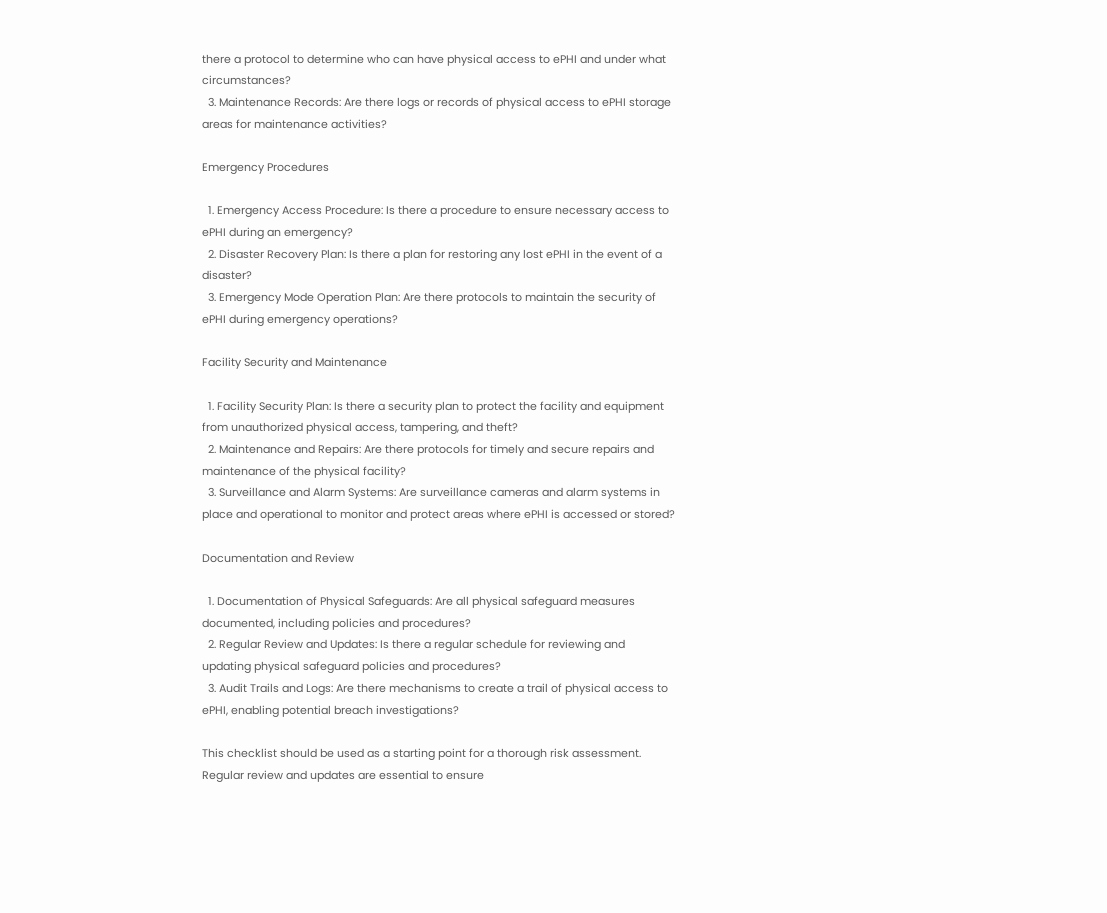there a protocol to determine who can have physical access to ePHI and under what circumstances?
  3. Maintenance Records: Are there logs or records of physical access to ePHI storage areas for maintenance activities?

Emergency Procedures

  1. Emergency Access Procedure: Is there a procedure to ensure necessary access to ePHI during an emergency?
  2. Disaster Recovery Plan: Is there a plan for restoring any lost ePHI in the event of a disaster?
  3. Emergency Mode Operation Plan: Are there protocols to maintain the security of ePHI during emergency operations?

Facility Security and Maintenance

  1. Facility Security Plan: Is there a security plan to protect the facility and equipment from unauthorized physical access, tampering, and theft?
  2. Maintenance and Repairs: Are there protocols for timely and secure repairs and maintenance of the physical facility?
  3. Surveillance and Alarm Systems: Are surveillance cameras and alarm systems in place and operational to monitor and protect areas where ePHI is accessed or stored?

Documentation and Review

  1. Documentation of Physical Safeguards: Are all physical safeguard measures documented, including policies and procedures?
  2. Regular Review and Updates: Is there a regular schedule for reviewing and updating physical safeguard policies and procedures?
  3. Audit Trails and Logs: Are there mechanisms to create a trail of physical access to ePHI, enabling potential breach investigations?

This checklist should be used as a starting point for a thorough risk assessment. Regular review and updates are essential to ensure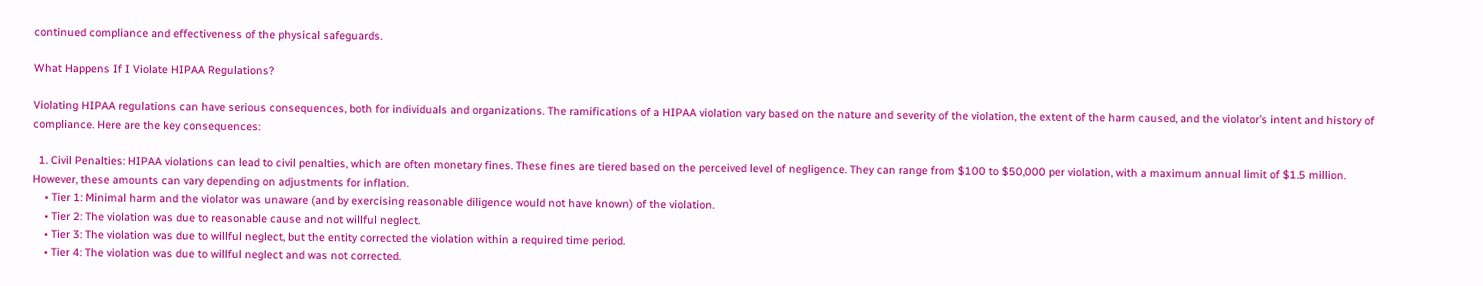continued compliance and effectiveness of the physical safeguards.

What Happens If I Violate HIPAA Regulations?

Violating HIPAA regulations can have serious consequences, both for individuals and organizations. The ramifications of a HIPAA violation vary based on the nature and severity of the violation, the extent of the harm caused, and the violator’s intent and history of compliance. Here are the key consequences:

  1. Civil Penalties: HIPAA violations can lead to civil penalties, which are often monetary fines. These fines are tiered based on the perceived level of negligence. They can range from $100 to $50,000 per violation, with a maximum annual limit of $1.5 million. However, these amounts can vary depending on adjustments for inflation.
    • Tier 1: Minimal harm and the violator was unaware (and by exercising reasonable diligence would not have known) of the violation.
    • Tier 2: The violation was due to reasonable cause and not willful neglect.
    • Tier 3: The violation was due to willful neglect, but the entity corrected the violation within a required time period.
    • Tier 4: The violation was due to willful neglect and was not corrected.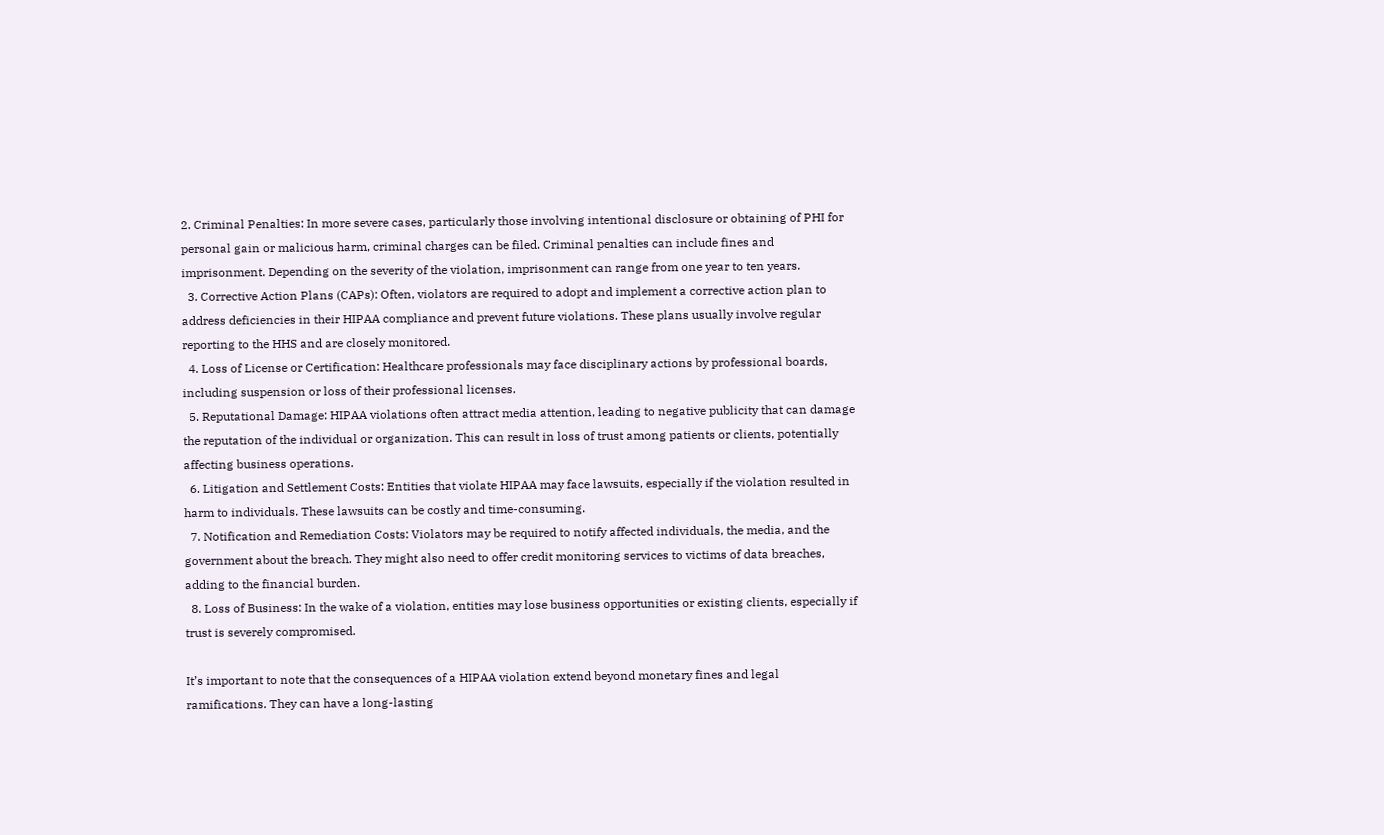2. Criminal Penalties: In more severe cases, particularly those involving intentional disclosure or obtaining of PHI for personal gain or malicious harm, criminal charges can be filed. Criminal penalties can include fines and imprisonment. Depending on the severity of the violation, imprisonment can range from one year to ten years.
  3. Corrective Action Plans (CAPs): Often, violators are required to adopt and implement a corrective action plan to address deficiencies in their HIPAA compliance and prevent future violations. These plans usually involve regular reporting to the HHS and are closely monitored.
  4. Loss of License or Certification: Healthcare professionals may face disciplinary actions by professional boards, including suspension or loss of their professional licenses.
  5. Reputational Damage: HIPAA violations often attract media attention, leading to negative publicity that can damage the reputation of the individual or organization. This can result in loss of trust among patients or clients, potentially affecting business operations.
  6. Litigation and Settlement Costs: Entities that violate HIPAA may face lawsuits, especially if the violation resulted in harm to individuals. These lawsuits can be costly and time-consuming.
  7. Notification and Remediation Costs: Violators may be required to notify affected individuals, the media, and the government about the breach. They might also need to offer credit monitoring services to victims of data breaches, adding to the financial burden.
  8. Loss of Business: In the wake of a violation, entities may lose business opportunities or existing clients, especially if trust is severely compromised.

It’s important to note that the consequences of a HIPAA violation extend beyond monetary fines and legal ramifications. They can have a long-lasting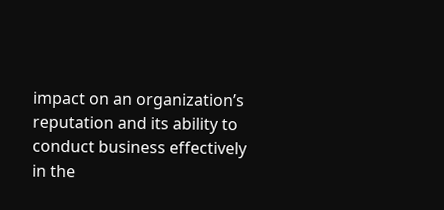impact on an organization’s reputation and its ability to conduct business effectively in the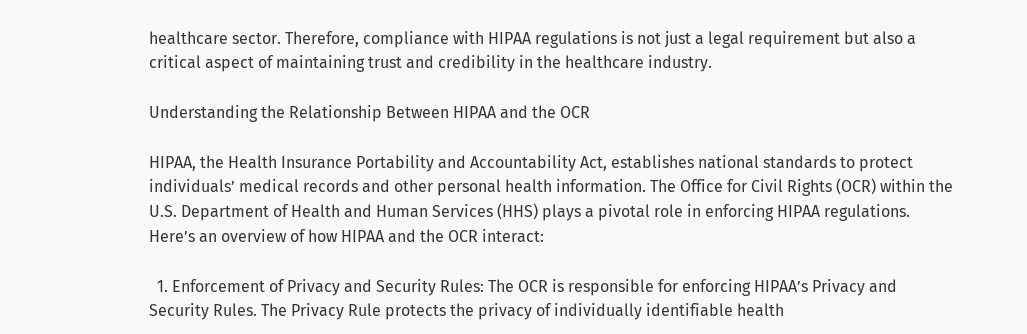healthcare sector. Therefore, compliance with HIPAA regulations is not just a legal requirement but also a critical aspect of maintaining trust and credibility in the healthcare industry.

Understanding the Relationship Between HIPAA and the OCR

HIPAA, the Health Insurance Portability and Accountability Act, establishes national standards to protect individuals’ medical records and other personal health information. The Office for Civil Rights (OCR) within the U.S. Department of Health and Human Services (HHS) plays a pivotal role in enforcing HIPAA regulations. Here’s an overview of how HIPAA and the OCR interact:

  1. Enforcement of Privacy and Security Rules: The OCR is responsible for enforcing HIPAA’s Privacy and Security Rules. The Privacy Rule protects the privacy of individually identifiable health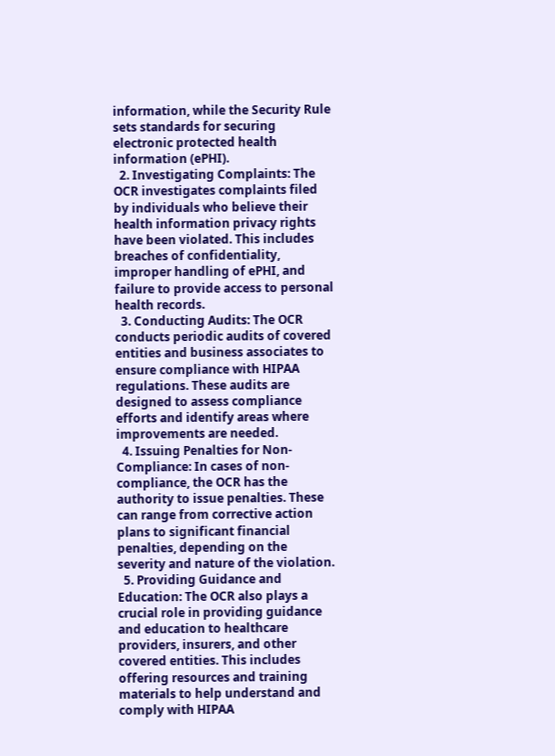information, while the Security Rule sets standards for securing electronic protected health information (ePHI).
  2. Investigating Complaints: The OCR investigates complaints filed by individuals who believe their health information privacy rights have been violated. This includes breaches of confidentiality, improper handling of ePHI, and failure to provide access to personal health records.
  3. Conducting Audits: The OCR conducts periodic audits of covered entities and business associates to ensure compliance with HIPAA regulations. These audits are designed to assess compliance efforts and identify areas where improvements are needed.
  4. Issuing Penalties for Non-Compliance: In cases of non-compliance, the OCR has the authority to issue penalties. These can range from corrective action plans to significant financial penalties, depending on the severity and nature of the violation.
  5. Providing Guidance and Education: The OCR also plays a crucial role in providing guidance and education to healthcare providers, insurers, and other covered entities. This includes offering resources and training materials to help understand and comply with HIPAA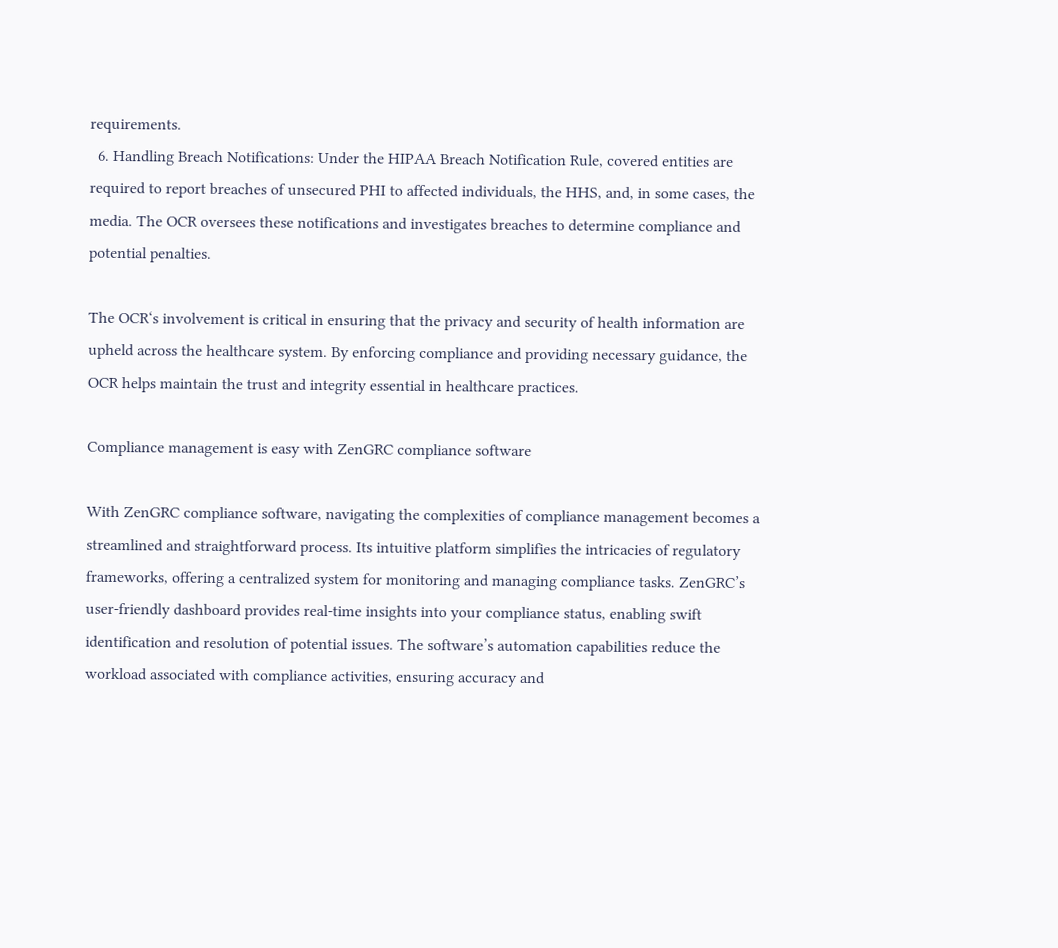requirements.
  6. Handling Breach Notifications: Under the HIPAA Breach Notification Rule, covered entities are required to report breaches of unsecured PHI to affected individuals, the HHS, and, in some cases, the media. The OCR oversees these notifications and investigates breaches to determine compliance and potential penalties.

The OCR‘s involvement is critical in ensuring that the privacy and security of health information are upheld across the healthcare system. By enforcing compliance and providing necessary guidance, the OCR helps maintain the trust and integrity essential in healthcare practices.

Compliance management is easy with ZenGRC compliance software

With ZenGRC compliance software, navigating the complexities of compliance management becomes a streamlined and straightforward process. Its intuitive platform simplifies the intricacies of regulatory frameworks, offering a centralized system for monitoring and managing compliance tasks. ZenGRC’s user-friendly dashboard provides real-time insights into your compliance status, enabling swift identification and resolution of potential issues. The software’s automation capabilities reduce the workload associated with compliance activities, ensuring accuracy and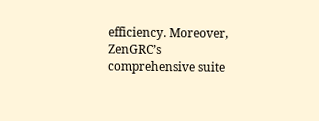efficiency. Moreover, ZenGRC’s comprehensive suite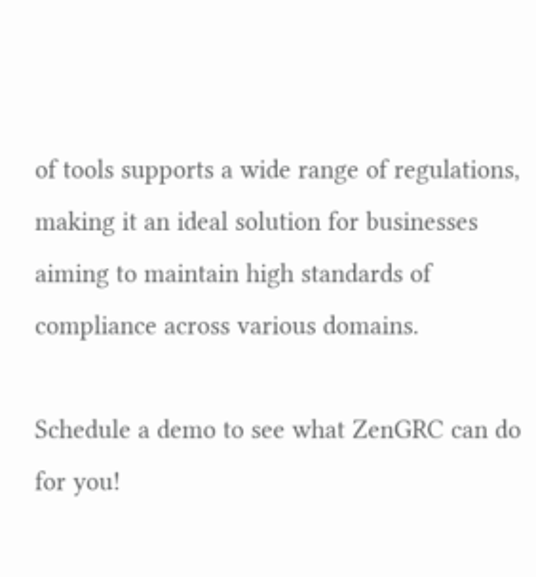of tools supports a wide range of regulations, making it an ideal solution for businesses aiming to maintain high standards of compliance across various domains.

Schedule a demo to see what ZenGRC can do for you!